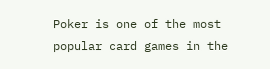Poker is one of the most popular card games in the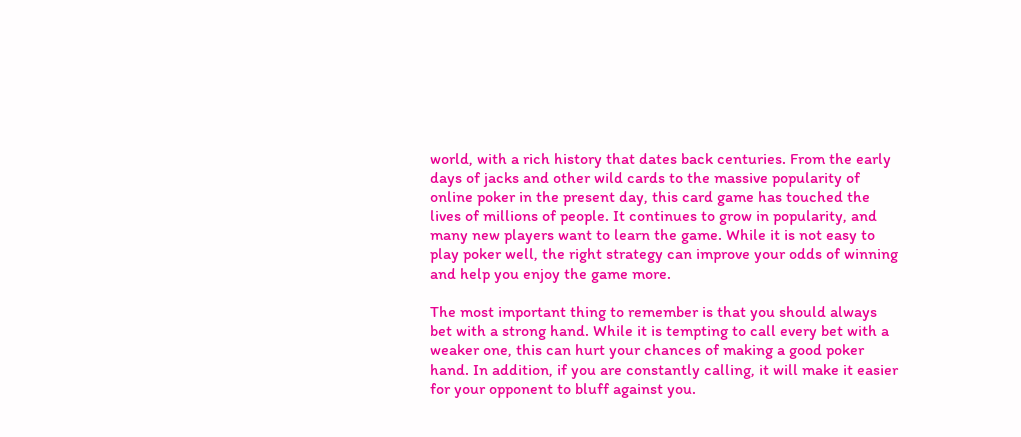world, with a rich history that dates back centuries. From the early days of jacks and other wild cards to the massive popularity of online poker in the present day, this card game has touched the lives of millions of people. It continues to grow in popularity, and many new players want to learn the game. While it is not easy to play poker well, the right strategy can improve your odds of winning and help you enjoy the game more.

The most important thing to remember is that you should always bet with a strong hand. While it is tempting to call every bet with a weaker one, this can hurt your chances of making a good poker hand. In addition, if you are constantly calling, it will make it easier for your opponent to bluff against you.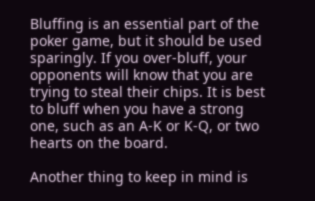Bluffing is an essential part of the poker game, but it should be used sparingly. If you over-bluff, your opponents will know that you are trying to steal their chips. It is best to bluff when you have a strong one, such as an A-K or K-Q, or two hearts on the board.

Another thing to keep in mind is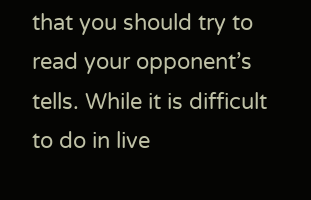that you should try to read your opponent’s tells. While it is difficult to do in live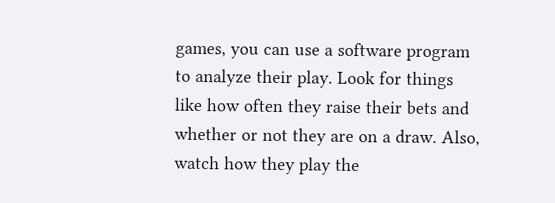games, you can use a software program to analyze their play. Look for things like how often they raise their bets and whether or not they are on a draw. Also, watch how they play the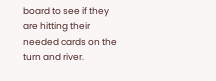board to see if they are hitting their needed cards on the turn and river.